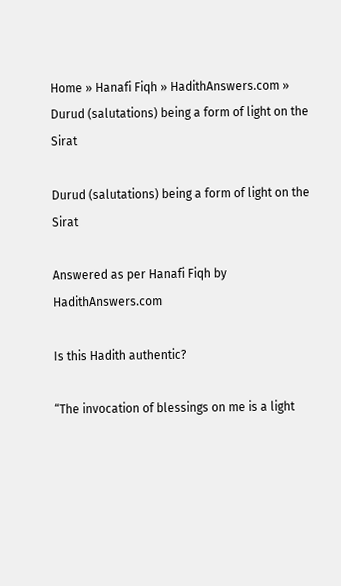Home » Hanafi Fiqh » HadithAnswers.com » Durud (salutations) being a form of light on the Sirat

Durud (salutations) being a form of light on the Sirat

Answered as per Hanafi Fiqh by HadithAnswers.com

Is this Hadith authentic?

“The invocation of blessings on me is a light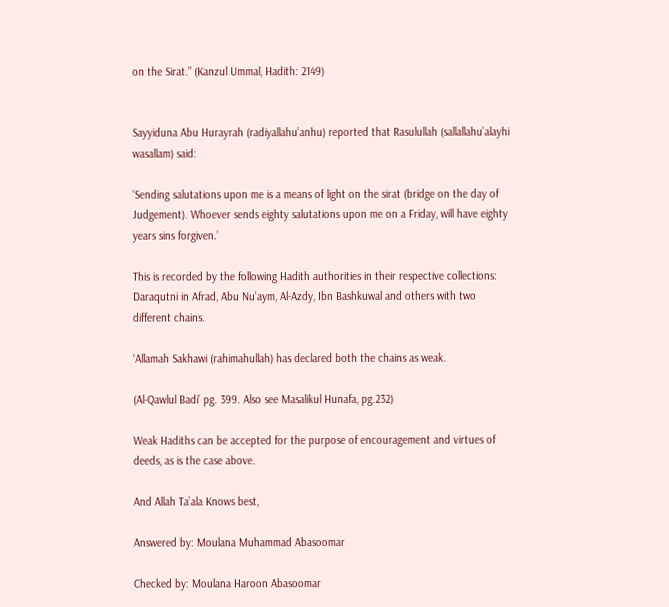on the Sirat.” (Kanzul Ummal, Hadith: 2149)


Sayyiduna Abu Hurayrah (radiyallahu’anhu) reported that Rasulullah (sallallahu’alayhi wasallam) said:

‘Sending salutations upon me is a means of light on the sirat (bridge on the day of Judgement). Whoever sends eighty salutations upon me on a Friday, will have eighty years sins forgiven.’

This is recorded by the following Hadith authorities in their respective collections: Daraqutni in Afrad, Abu Nu’aym, Al-Azdy, Ibn Bashkuwal and others with two different chains.

‘Allamah Sakhawi (rahimahullah) has declared both the chains as weak.

(Al-Qawlul Badi’ pg. 399. Also see Masalikul Hunafa, pg.232)

Weak Hadiths can be accepted for the purpose of encouragement and virtues of deeds, as is the case above.

And Allah Ta’ala Knows best,

Answered by: Moulana Muhammad Abasoomar

Checked by: Moulana Haroon Abasoomar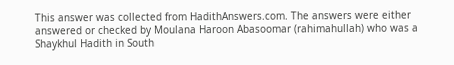This answer was collected from HadithAnswers.com. The answers were either answered or checked by Moulana Haroon Abasoomar (rahimahullah) who was a Shaykhul Hadith in South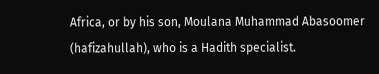Africa, or by his son, Moulana Muhammad Abasoomer (hafizahullah), who is a Hadith specialist.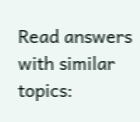Read answers with similar topics: